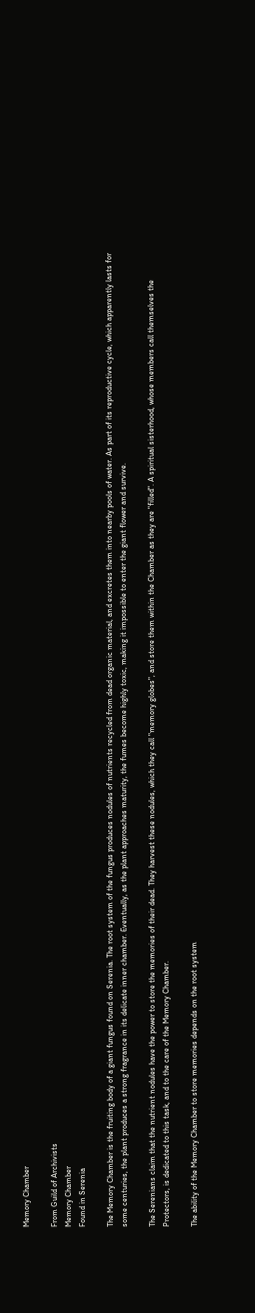Memory Chamber

From Guild of Archivists
Memory Chamber
Found in Serenia

The Memory Chamber is the fruiting body of a giant fungus found on Serenia. The root system of the fungus produces nodules of nutrients recycled from dead organic material, and excretes them into nearby pools of water. As part of its reproductive cycle, which apparently lasts for some centuries, the plant produces a strong fragrance in its delicate inner chamber. Eventually, as the plant approaches maturity, the fumes become highly toxic, making it impossible to enter the giant flower and survive.

The Serenians claim that the nutrient nodules have the power to store the memories of their dead. They harvest these nodules, which they call "memory globes", and store them within the Chamber as they are "filled". A spiritual sisterhood, whose members call themselves the Protectors, is dedicated to this task, and to the care of the Memory Chamber.

The ability of the Memory Chamber to store memories depends on the root system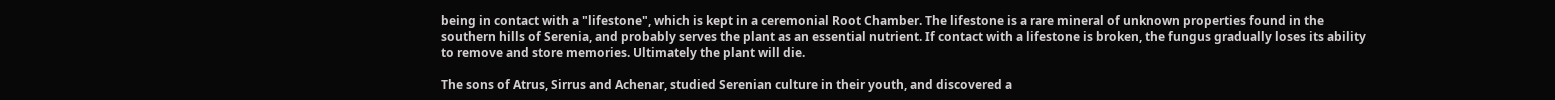being in contact with a "lifestone", which is kept in a ceremonial Root Chamber. The lifestone is a rare mineral of unknown properties found in the southern hills of Serenia, and probably serves the plant as an essential nutrient. If contact with a lifestone is broken, the fungus gradually loses its ability to remove and store memories. Ultimately the plant will die.

The sons of Atrus, Sirrus and Achenar, studied Serenian culture in their youth, and discovered a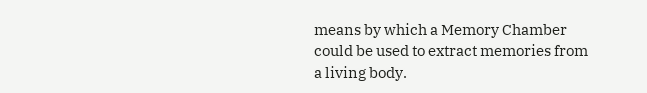means by which a Memory Chamber could be used to extract memories from a living body.